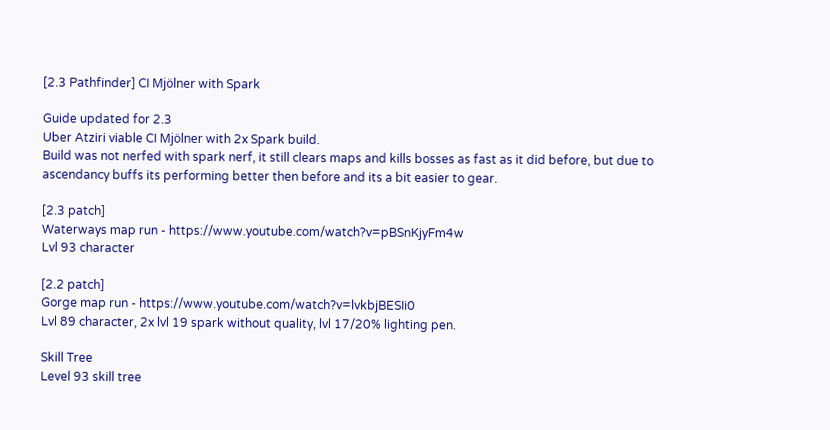[2.3 Pathfinder] CI Mjölner with Spark

Guide updated for 2.3
Uber Atziri viable CI Mjölner with 2x Spark build.
Build was not nerfed with spark nerf, it still clears maps and kills bosses as fast as it did before, but due to ascendancy buffs its performing better then before and its a bit easier to gear.

[2.3 patch]
Waterways map run - https://www.youtube.com/watch?v=pBSnKjyFm4w
Lvl 93 character

[2.2 patch]
Gorge map run - https://www.youtube.com/watch?v=lvkbjBESIi0
Lvl 89 character, 2x lvl 19 spark without quality, lvl 17/20% lighting pen.

Skill Tree
Level 93 skill tree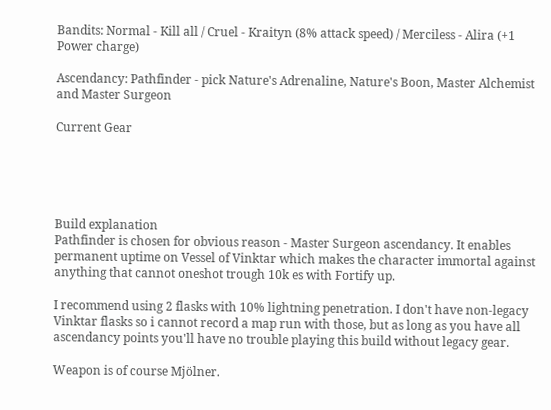Bandits: Normal - Kill all / Cruel - Kraityn (8% attack speed) / Merciless - Alira (+1 Power charge)

Ascendancy: Pathfinder - pick Nature's Adrenaline, Nature's Boon, Master Alchemist and Master Surgeon

Current Gear





Build explanation
Pathfinder is chosen for obvious reason - Master Surgeon ascendancy. It enables permanent uptime on Vessel of Vinktar which makes the character immortal against anything that cannot oneshot trough 10k es with Fortify up.

I recommend using 2 flasks with 10% lightning penetration. I don't have non-legacy Vinktar flasks so i cannot record a map run with those, but as long as you have all ascendancy points you'll have no trouble playing this build without legacy gear.

Weapon is of course Mjölner.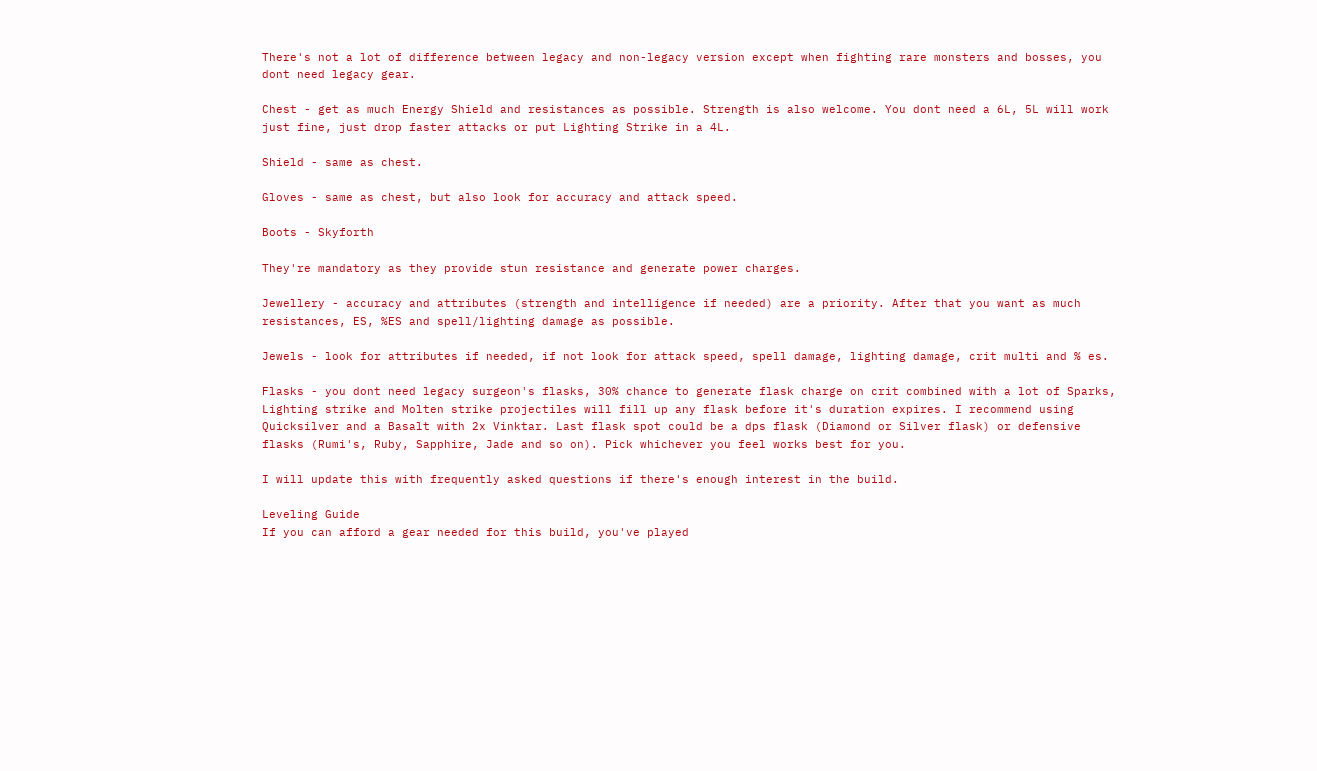There's not a lot of difference between legacy and non-legacy version except when fighting rare monsters and bosses, you dont need legacy gear.

Chest - get as much Energy Shield and resistances as possible. Strength is also welcome. You dont need a 6L, 5L will work just fine, just drop faster attacks or put Lighting Strike in a 4L.

Shield - same as chest.

Gloves - same as chest, but also look for accuracy and attack speed.

Boots - Skyforth

They're mandatory as they provide stun resistance and generate power charges.

Jewellery - accuracy and attributes (strength and intelligence if needed) are a priority. After that you want as much resistances, ES, %ES and spell/lighting damage as possible.

Jewels - look for attributes if needed, if not look for attack speed, spell damage, lighting damage, crit multi and % es.

Flasks - you dont need legacy surgeon's flasks, 30% chance to generate flask charge on crit combined with a lot of Sparks, Lighting strike and Molten strike projectiles will fill up any flask before it's duration expires. I recommend using Quicksilver and a Basalt with 2x Vinktar. Last flask spot could be a dps flask (Diamond or Silver flask) or defensive flasks (Rumi's, Ruby, Sapphire, Jade and so on). Pick whichever you feel works best for you.

I will update this with frequently asked questions if there's enough interest in the build.

Leveling Guide
If you can afford a gear needed for this build, you've played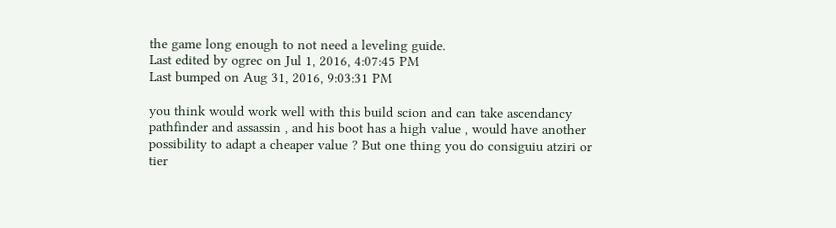the game long enough to not need a leveling guide.
Last edited by ogrec on Jul 1, 2016, 4:07:45 PM
Last bumped on Aug 31, 2016, 9:03:31 PM

you think would work well with this build scion and can take ascendancy pathfinder and assassin , and his boot has a high value , would have another possibility to adapt a cheaper value ? But one thing you do consiguiu atziri or tier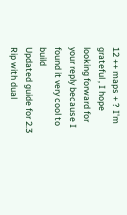12 ++ maps + ? I'm grateful , I hope looking forward for your reply because I found it very cool to build
Updated guide for 2.3
Rip with dual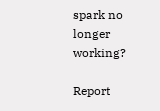spark no longer working?

Report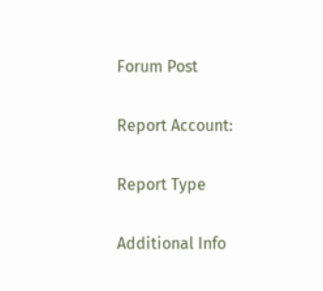Forum Post

Report Account:

Report Type

Additional Info